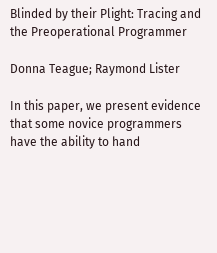Blinded by their Plight: Tracing and the Preoperational Programmer

Donna Teague; Raymond Lister

In this paper, we present evidence that some novice programmers have the ability to hand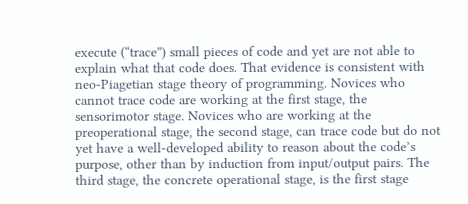execute (“trace”) small pieces of code and yet are not able to explain what that code does. That evidence is consistent with neo-Piagetian stage theory of programming. Novices who cannot trace code are working at the first stage, the sensorimotor stage. Novices who are working at the preoperational stage, the second stage, can trace code but do not yet have a well-developed ability to reason about the code’s purpose, other than by induction from input/output pairs. The third stage, the concrete operational stage, is the first stage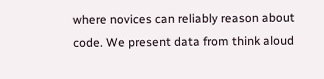where novices can reliably reason about code. We present data from think aloud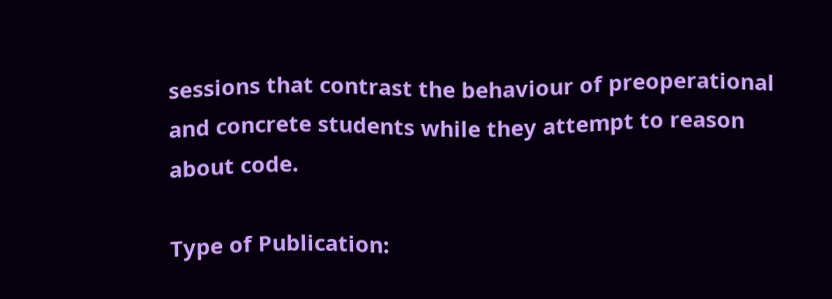sessions that contrast the behaviour of preoperational and concrete students while they attempt to reason about code.

Type of Publication: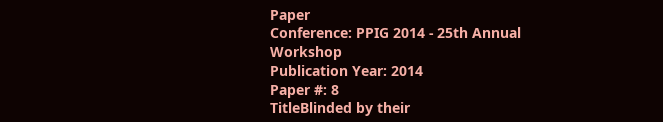Paper
Conference: PPIG 2014 - 25th Annual Workshop
Publication Year: 2014
Paper #: 8
TitleBlinded by their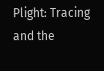Plight: Tracing and the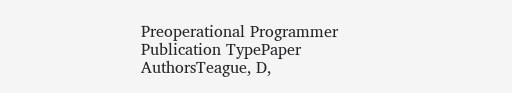Preoperational Programmer
Publication TypePaper
AuthorsTeague, D,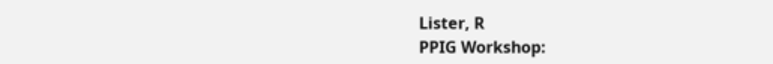Lister, R
PPIG Workshop: